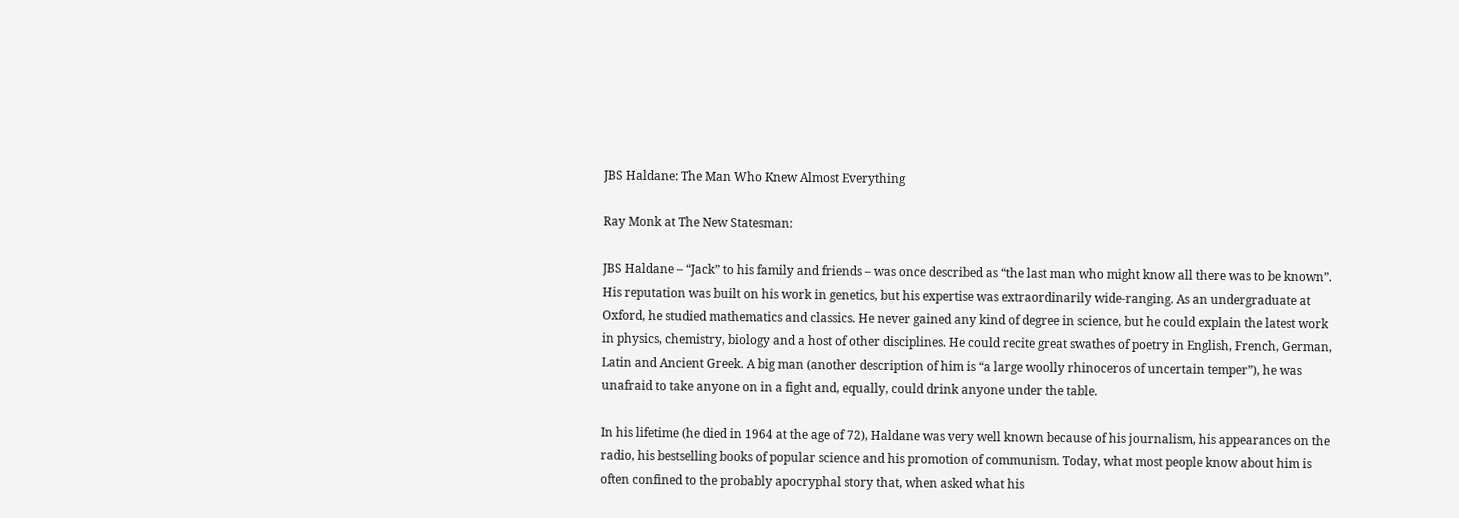JBS Haldane: The Man Who Knew Almost Everything

Ray Monk at The New Statesman:

JBS Haldane – “Jack” to his family and friends – was once described as “the last man who might know all there was to be known”. His reputation was built on his work in genetics, but his expertise was extraordinarily wide-ranging. As an undergraduate at Oxford, he studied mathematics and classics. He never gained any kind of degree in science, but he could explain the latest work in physics, chemistry, biology and a host of other disciplines. He could recite great swathes of poetry in English, French, German, Latin and Ancient Greek. A big man (another description of him is “a large woolly rhinoceros of uncertain temper”), he was unafraid to take anyone on in a fight and, equally, could drink anyone under the table.

In his lifetime (he died in 1964 at the age of 72), Haldane was very well known because of his journalism, his appearances on the radio, his bestselling books of popular science and his promotion of communism. Today, what most people know about him is often confined to the probably apocryphal story that, when asked what his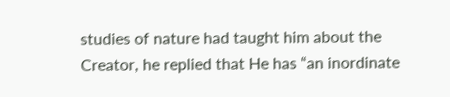studies of nature had taught him about the Creator, he replied that He has “an inordinate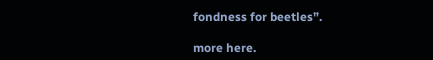fondness for beetles”.

more here.